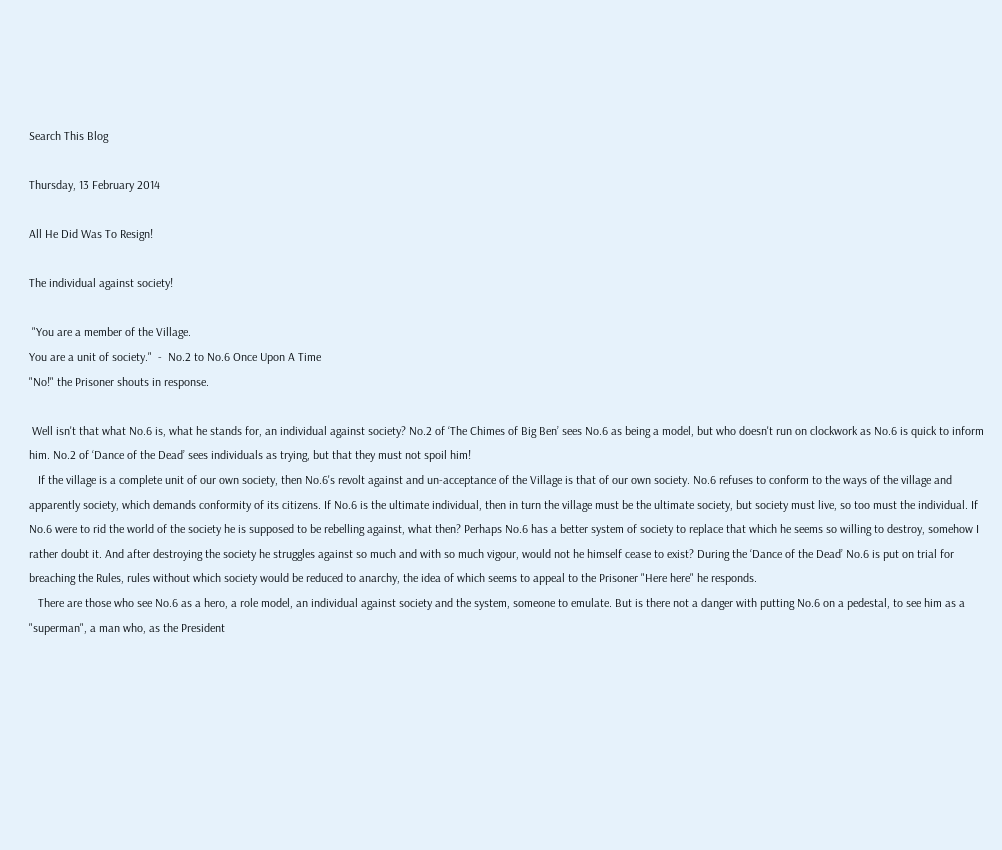Search This Blog

Thursday, 13 February 2014

All He Did Was To Resign!

The individual against society!

 "You are a member of the Village.
You are a unit of society."  -  No.2 to No.6 Once Upon A Time
"No!" the Prisoner shouts in response.

 Well isn't that what No.6 is, what he stands for, an individual against society? No.2 of ‘The Chimes of Big Ben’ sees No.6 as being a model, but who doesn't run on clockwork as No.6 is quick to inform him. No.2 of ‘Dance of the Dead’ sees individuals as trying, but that they must not spoil him!
   If the village is a complete unit of our own society, then No.6's revolt against and un-acceptance of the Village is that of our own society. No.6 refuses to conform to the ways of the village and apparently society, which demands conformity of its citizens. If No.6 is the ultimate individual, then in turn the village must be the ultimate society, but society must live, so too must the individual. If No.6 were to rid the world of the society he is supposed to be rebelling against, what then? Perhaps No.6 has a better system of society to replace that which he seems so willing to destroy, somehow I rather doubt it. And after destroying the society he struggles against so much and with so much vigour, would not he himself cease to exist? During the ‘Dance of the Dead’ No.6 is put on trial for  breaching the Rules, rules without which society would be reduced to anarchy, the idea of which seems to appeal to the Prisoner "Here here" he responds.
   There are those who see No.6 as a hero, a role model, an individual against society and the system, someone to emulate. But is there not a danger with putting No.6 on a pedestal, to see him as a "superman", a man who, as the President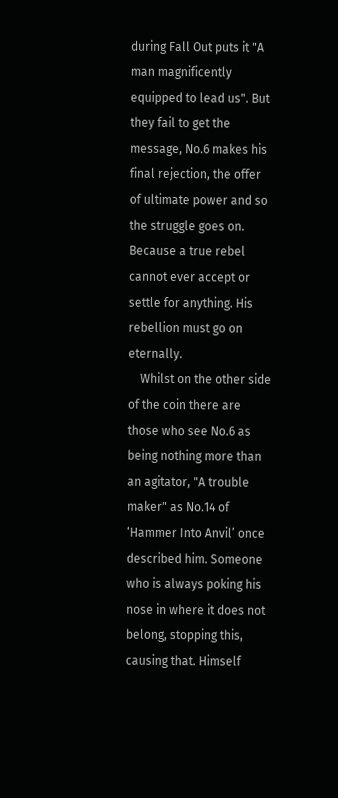during Fall Out puts it "A man magnificently equipped to lead us". But they fail to get the message, No.6 makes his final rejection, the offer of ultimate power and so the struggle goes on. Because a true rebel cannot ever accept or settle for anything. His rebellion must go on eternally.
    Whilst on the other side of the coin there are those who see No.6 as being nothing more than an agitator, "A trouble maker" as No.14 of ‘Hammer Into Anvil’ once described him. Someone who is always poking his nose in where it does not belong, stopping this, causing that. Himself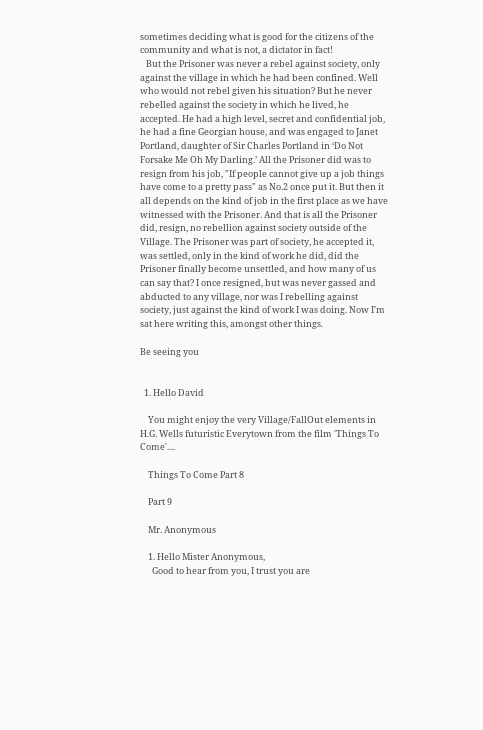sometimes deciding what is good for the citizens of the community and what is not, a dictator in fact!
   But the Prisoner was never a rebel against society, only against the village in which he had been confined. Well who would not rebel given his situation? But he never rebelled against the society in which he lived, he accepted. He had a high level, secret and confidential job, he had a fine Georgian house, and was engaged to Janet Portland, daughter of Sir Charles Portland in ‘Do Not Forsake Me Oh My Darling.’ All the Prisoner did was to resign from his job, "If people cannot give up a job things have come to a pretty pass" as No.2 once put it. But then it all depends on the kind of job in the first place as we have witnessed with the Prisoner. And that is all the Prisoner did, resign, no rebellion against society outside of the Village. The Prisoner was part of society, he accepted it, was settled, only in the kind of work he did, did the Prisoner finally become unsettled, and how many of us can say that? I once resigned, but was never gassed and abducted to any village, nor was I rebelling against society, just against the kind of work I was doing. Now I'm sat here writing this, amongst other things.

Be seeing you


  1. Hello David

    You might enjoy the very Village/FallOut elements in H.G. Wells futuristic Everytown from the film 'Things To Come'....

    Things To Come Part 8

    Part 9

    Mr. Anonymous

    1. Hello Mister Anonymous,
      Good to hear from you, I trust you are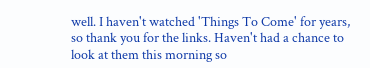well. I haven't watched 'Things To Come' for years, so thank you for the links. Haven't had a chance to look at them this morning so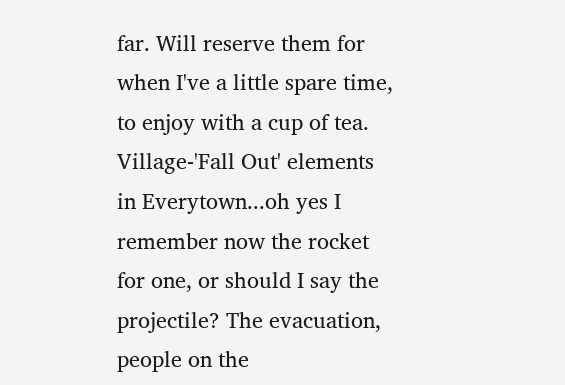far. Will reserve them for when I've a little spare time, to enjoy with a cup of tea. Village-'Fall Out' elements in Everytown...oh yes I remember now the rocket for one, or should I say the projectile? The evacuation, people on the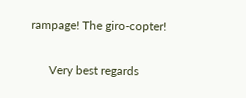rampage! The giro-copter!

      Very best regards